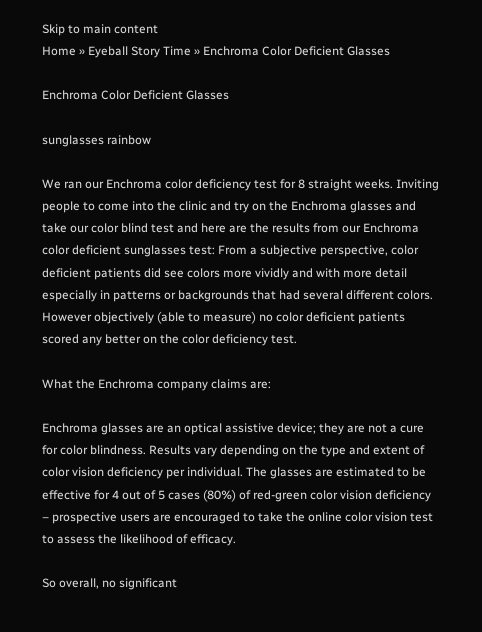Skip to main content
Home » Eyeball Story Time » Enchroma Color Deficient Glasses

Enchroma Color Deficient Glasses

sunglasses rainbow

We ran our Enchroma color deficiency test for 8 straight weeks. Inviting people to come into the clinic and try on the Enchroma glasses and take our color blind test and here are the results from our Enchroma color deficient sunglasses test: From a subjective perspective, color deficient patients did see colors more vividly and with more detail especially in patterns or backgrounds that had several different colors. However objectively (able to measure) no color deficient patients scored any better on the color deficiency test.

What the Enchroma company claims are:

Enchroma glasses are an optical assistive device; they are not a cure for color blindness. Results vary depending on the type and extent of color vision deficiency per individual. The glasses are estimated to be effective for 4 out of 5 cases (80%) of red-green color vision deficiency – prospective users are encouraged to take the online color vision test to assess the likelihood of efficacy.

So overall, no significant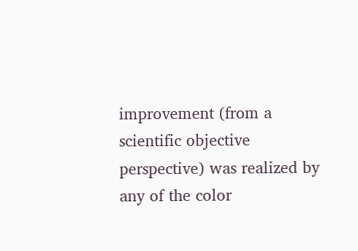improvement (from a scientific objective perspective) was realized by any of the color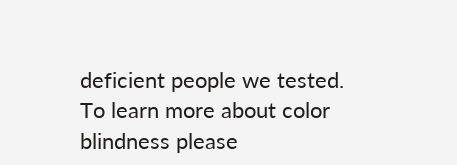deficient people we tested. To learn more about color blindness please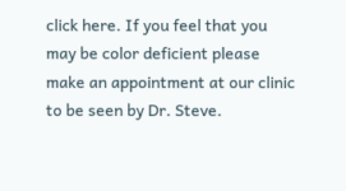click here. If you feel that you may be color deficient please make an appointment at our clinic to be seen by Dr. Steve.